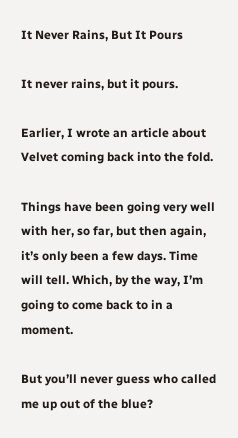It Never Rains, But It Pours

It never rains, but it pours.

Earlier, I wrote an article about Velvet coming back into the fold.

Things have been going very well with her, so far, but then again, it’s only been a few days. Time will tell. Which, by the way, I’m going to come back to in a moment.

But you’ll never guess who called me up out of the blue?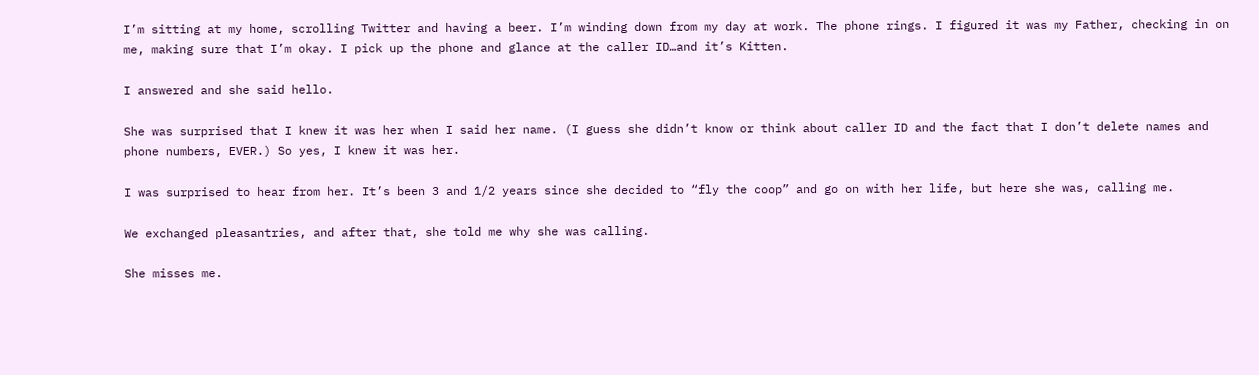I’m sitting at my home, scrolling Twitter and having a beer. I’m winding down from my day at work. The phone rings. I figured it was my Father, checking in on me, making sure that I’m okay. I pick up the phone and glance at the caller ID…and it’s Kitten.

I answered and she said hello.

She was surprised that I knew it was her when I said her name. (I guess she didn’t know or think about caller ID and the fact that I don’t delete names and phone numbers, EVER.) So yes, I knew it was her.

I was surprised to hear from her. It’s been 3 and 1/2 years since she decided to “fly the coop” and go on with her life, but here she was, calling me.

We exchanged pleasantries, and after that, she told me why she was calling.

She misses me.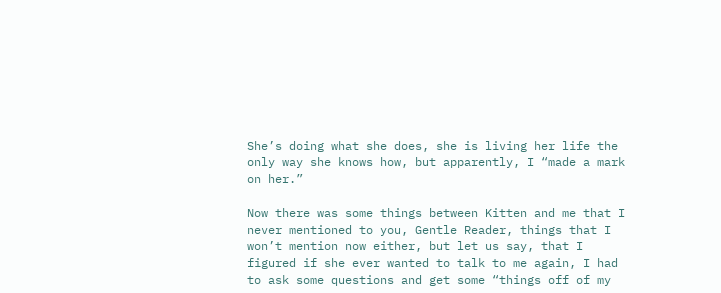She’s doing what she does, she is living her life the only way she knows how, but apparently, I “made a mark on her.”

Now there was some things between Kitten and me that I never mentioned to you, Gentle Reader, things that I won’t mention now either, but let us say, that I figured if she ever wanted to talk to me again, I had to ask some questions and get some “things off of my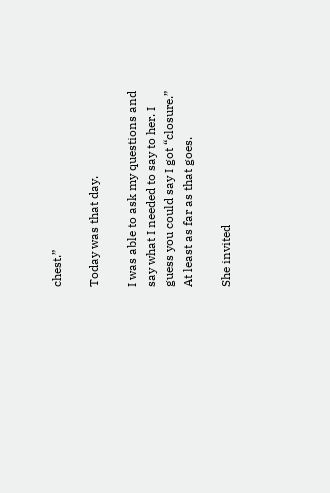chest.”

Today was that day.

I was able to ask my questions and say what I needed to say to her. I guess you could say I got “closure.” At least as far as that goes.

She invited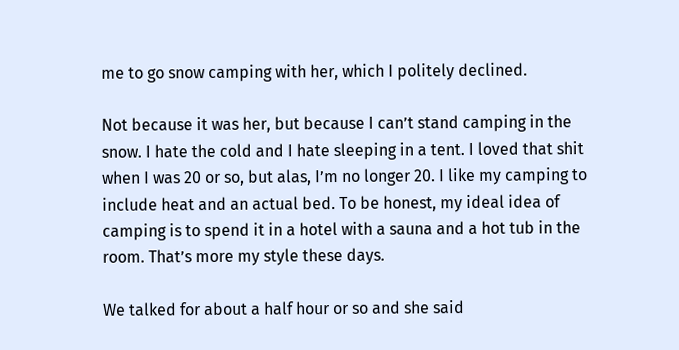me to go snow camping with her, which I politely declined.

Not because it was her, but because I can’t stand camping in the snow. I hate the cold and I hate sleeping in a tent. I loved that shit when I was 20 or so, but alas, I’m no longer 20. I like my camping to include heat and an actual bed. To be honest, my ideal idea of camping is to spend it in a hotel with a sauna and a hot tub in the room. That’s more my style these days.

We talked for about a half hour or so and she said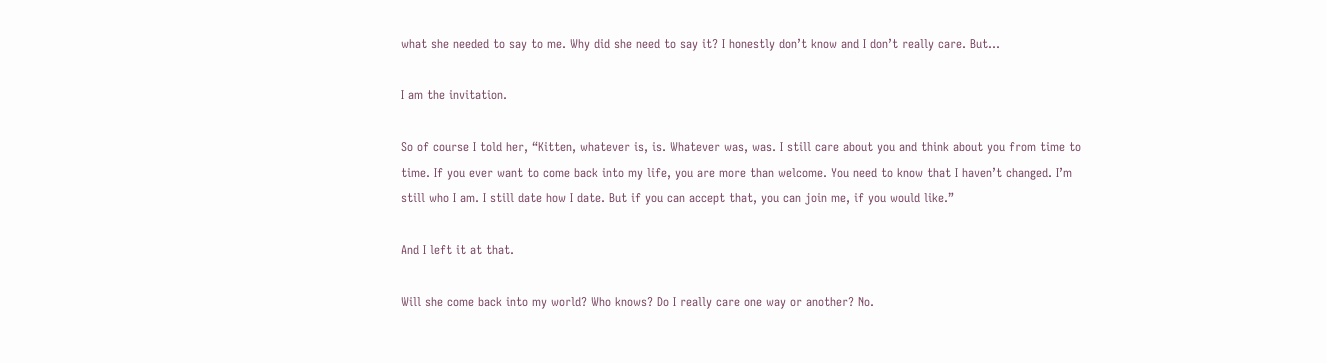what she needed to say to me. Why did she need to say it? I honestly don’t know and I don’t really care. But…

I am the invitation.

So of course I told her, “Kitten, whatever is, is. Whatever was, was. I still care about you and think about you from time to time. If you ever want to come back into my life, you are more than welcome. You need to know that I haven’t changed. I’m still who I am. I still date how I date. But if you can accept that, you can join me, if you would like.”

And I left it at that.

Will she come back into my world? Who knows? Do I really care one way or another? No.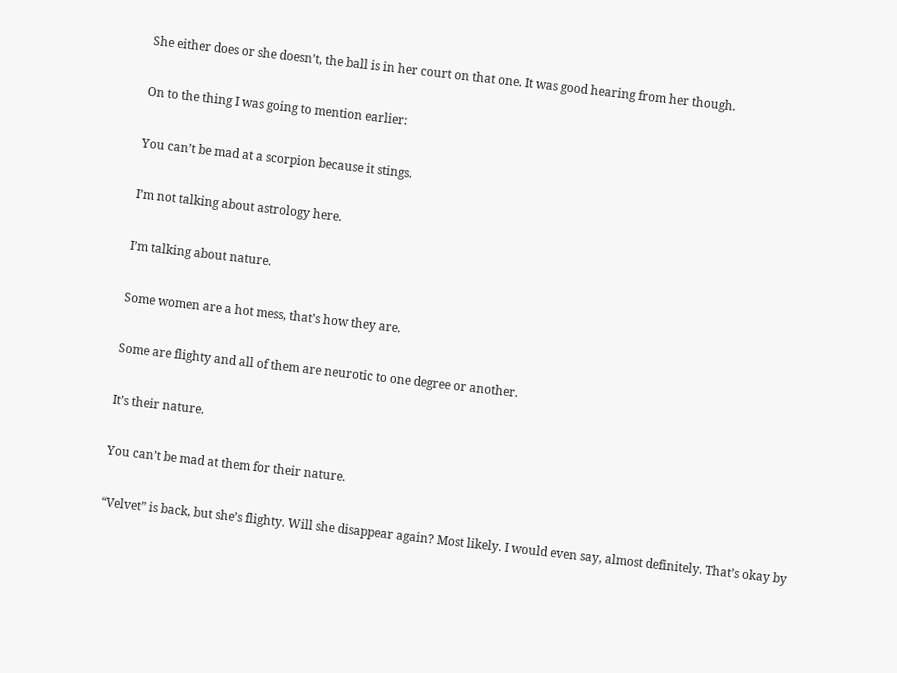She either does or she doesn’t, the ball is in her court on that one. It was good hearing from her though.

On to the thing I was going to mention earlier:

You can’t be mad at a scorpion because it stings.

I’m not talking about astrology here.

I’m talking about nature.

Some women are a hot mess, that’s how they are.

Some are flighty and all of them are neurotic to one degree or another.

It’s their nature.

You can’t be mad at them for their nature.

“Velvet” is back, but she’s flighty. Will she disappear again? Most likely. I would even say, almost definitely. That’s okay by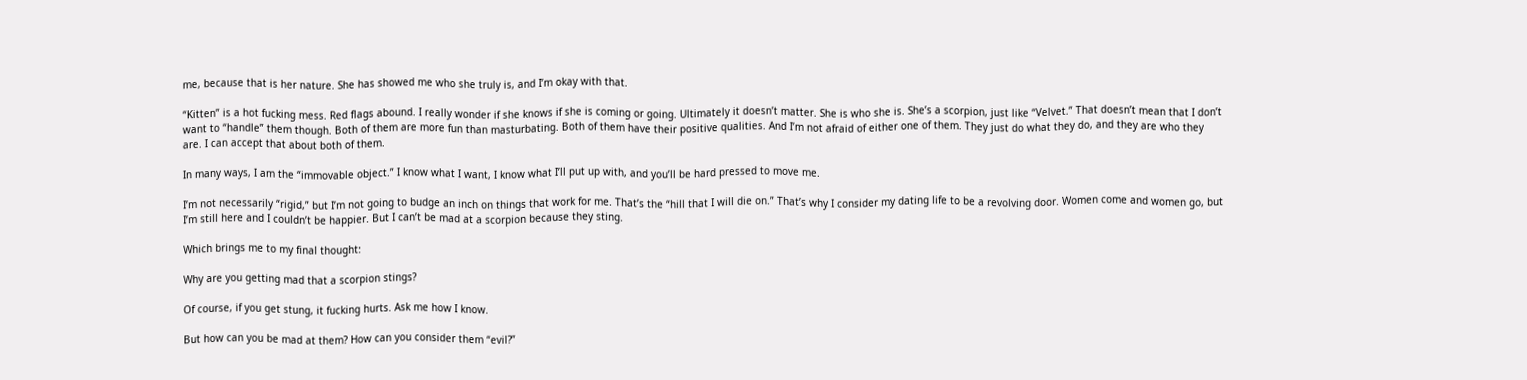me, because that is her nature. She has showed me who she truly is, and I’m okay with that.

“Kitten” is a hot fucking mess. Red flags abound. I really wonder if she knows if she is coming or going. Ultimately it doesn’t matter. She is who she is. She’s a scorpion, just like “Velvet.” That doesn’t mean that I don’t want to “handle” them though. Both of them are more fun than masturbating. Both of them have their positive qualities. And I’m not afraid of either one of them. They just do what they do, and they are who they are. I can accept that about both of them.

In many ways, I am the “immovable object.” I know what I want, I know what I’ll put up with, and you’ll be hard pressed to move me.

I’m not necessarily “rigid,” but I’m not going to budge an inch on things that work for me. That’s the “hill that I will die on.” That’s why I consider my dating life to be a revolving door. Women come and women go, but I’m still here and I couldn’t be happier. But I can’t be mad at a scorpion because they sting.

Which brings me to my final thought:

Why are you getting mad that a scorpion stings?

Of course, if you get stung, it fucking hurts. Ask me how I know.

But how can you be mad at them? How can you consider them “evil?”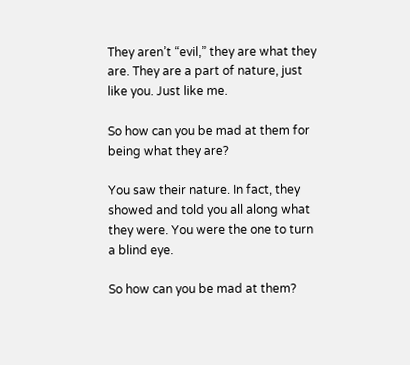They aren’t “evil,” they are what they are. They are a part of nature, just like you. Just like me.

So how can you be mad at them for being what they are?

You saw their nature. In fact, they showed and told you all along what they were. You were the one to turn a blind eye.

So how can you be mad at them?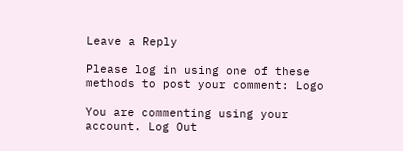Leave a Reply

Please log in using one of these methods to post your comment: Logo

You are commenting using your account. Log Out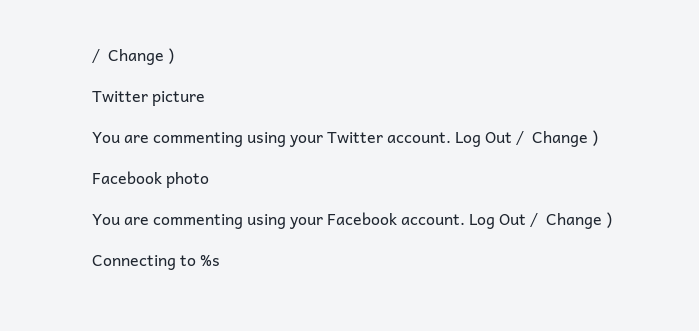/  Change )

Twitter picture

You are commenting using your Twitter account. Log Out /  Change )

Facebook photo

You are commenting using your Facebook account. Log Out /  Change )

Connecting to %s